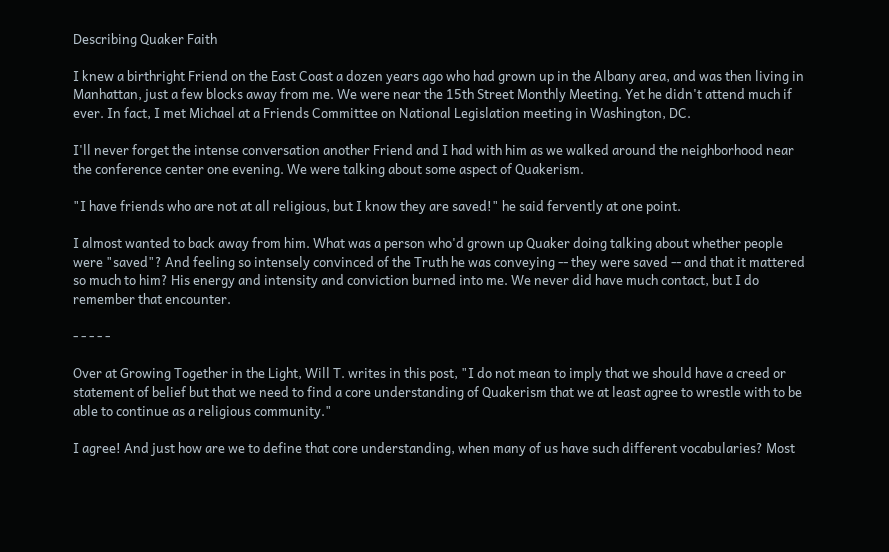Describing Quaker Faith

I knew a birthright Friend on the East Coast a dozen years ago who had grown up in the Albany area, and was then living in Manhattan, just a few blocks away from me. We were near the 15th Street Monthly Meeting. Yet he didn't attend much if ever. In fact, I met Michael at a Friends Committee on National Legislation meeting in Washington, DC.

I'll never forget the intense conversation another Friend and I had with him as we walked around the neighborhood near the conference center one evening. We were talking about some aspect of Quakerism.

"I have friends who are not at all religious, but I know they are saved!" he said fervently at one point.

I almost wanted to back away from him. What was a person who'd grown up Quaker doing talking about whether people were "saved"? And feeling so intensely convinced of the Truth he was conveying -- they were saved -- and that it mattered so much to him? His energy and intensity and conviction burned into me. We never did have much contact, but I do remember that encounter.

- - - - -

Over at Growing Together in the Light, Will T. writes in this post, "I do not mean to imply that we should have a creed or statement of belief but that we need to find a core understanding of Quakerism that we at least agree to wrestle with to be able to continue as a religious community."

I agree! And just how are we to define that core understanding, when many of us have such different vocabularies? Most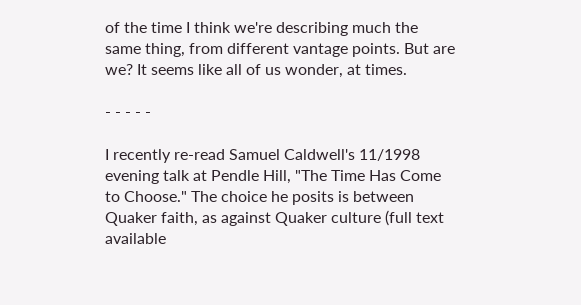of the time I think we're describing much the same thing, from different vantage points. But are we? It seems like all of us wonder, at times.

- - - - -

I recently re-read Samuel Caldwell's 11/1998 evening talk at Pendle Hill, "The Time Has Come to Choose." The choice he posits is between Quaker faith, as against Quaker culture (full text available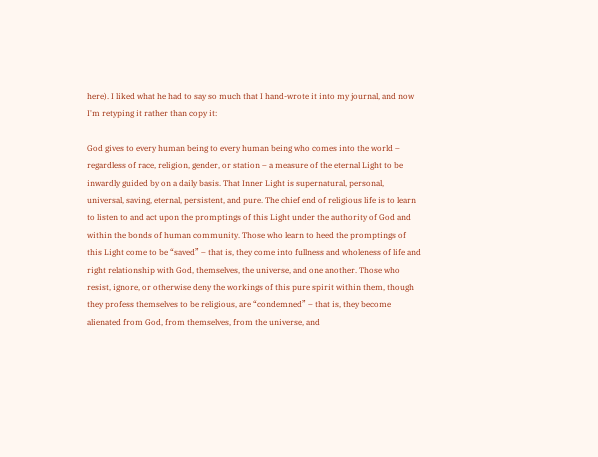here). I liked what he had to say so much that I hand-wrote it into my journal, and now I'm retyping it rather than copy it:

God gives to every human being to every human being who comes into the world – regardless of race, religion, gender, or station – a measure of the eternal Light to be inwardly guided by on a daily basis. That Inner Light is supernatural, personal, universal, saving, eternal, persistent, and pure. The chief end of religious life is to learn to listen to and act upon the promptings of this Light under the authority of God and within the bonds of human community. Those who learn to heed the promptings of this Light come to be “saved” – that is, they come into fullness and wholeness of life and right relationship with God, themselves, the universe, and one another. Those who resist, ignore, or otherwise deny the workings of this pure spirit within them, though they profess themselves to be religious, are “condemned” – that is, they become alienated from God, from themselves, from the universe, and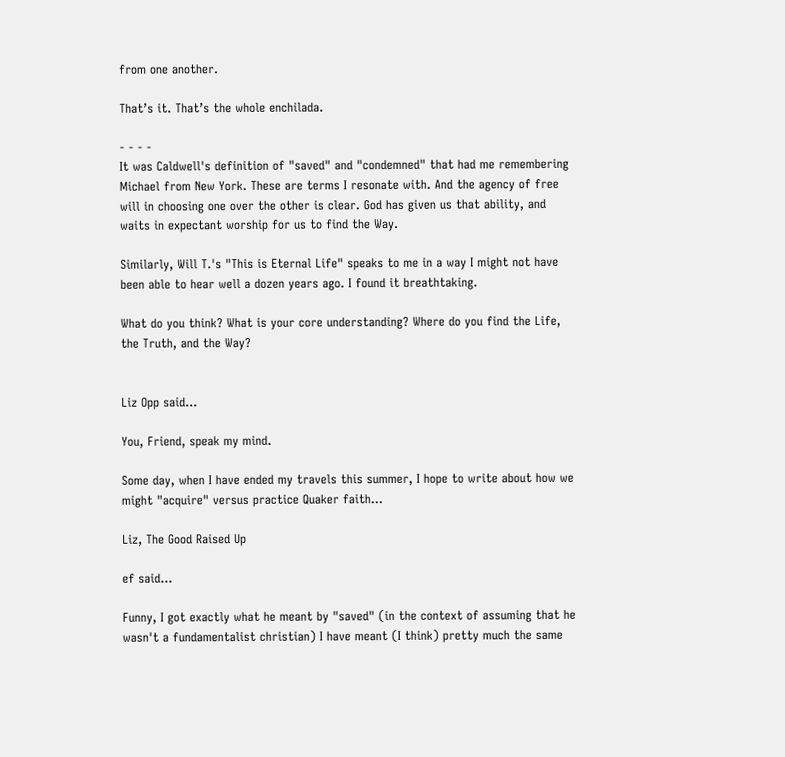from one another.

That’s it. That’s the whole enchilada.

- - - -
It was Caldwell's definition of "saved" and "condemned" that had me remembering Michael from New York. These are terms I resonate with. And the agency of free will in choosing one over the other is clear. God has given us that ability, and waits in expectant worship for us to find the Way.

Similarly, Will T.'s "This is Eternal Life" speaks to me in a way I might not have been able to hear well a dozen years ago. I found it breathtaking.

What do you think? What is your core understanding? Where do you find the Life, the Truth, and the Way?


Liz Opp said...

You, Friend, speak my mind.

Some day, when I have ended my travels this summer, I hope to write about how we might "acquire" versus practice Quaker faith...

Liz, The Good Raised Up

ef said...

Funny, I got exactly what he meant by "saved" (in the context of assuming that he wasn't a fundamentalist christian) I have meant (I think) pretty much the same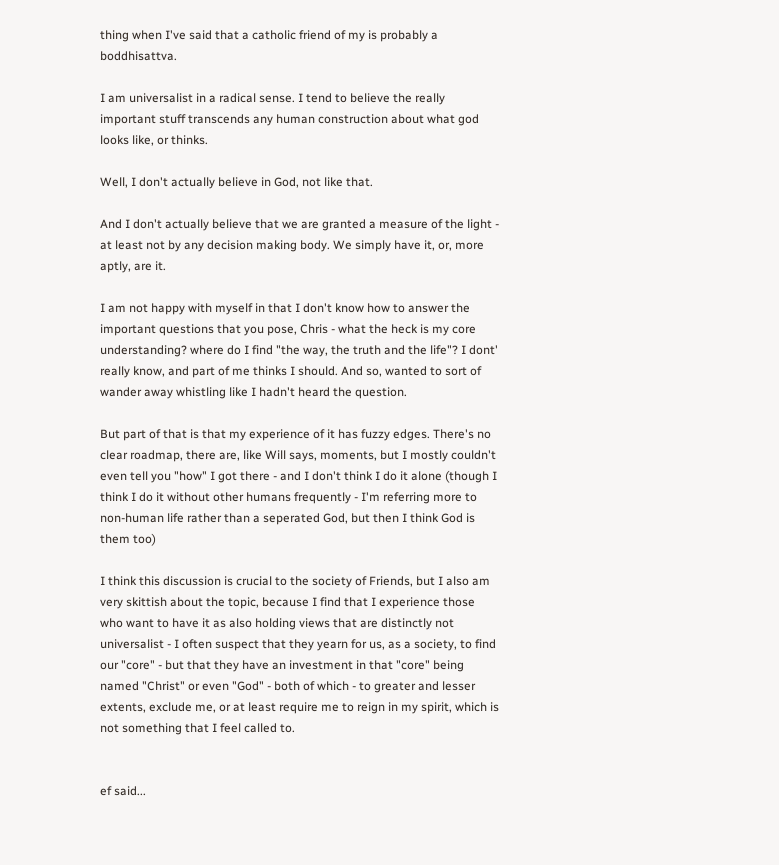thing when I've said that a catholic friend of my is probably a boddhisattva.

I am universalist in a radical sense. I tend to believe the really important stuff transcends any human construction about what god looks like, or thinks.

Well, I don't actually believe in God, not like that.

And I don't actually believe that we are granted a measure of the light - at least not by any decision making body. We simply have it, or, more aptly, are it.

I am not happy with myself in that I don't know how to answer the important questions that you pose, Chris - what the heck is my core understanding? where do I find "the way, the truth and the life"? I dont' really know, and part of me thinks I should. And so, wanted to sort of wander away whistling like I hadn't heard the question.

But part of that is that my experience of it has fuzzy edges. There's no clear roadmap, there are, like Will says, moments, but I mostly couldn't even tell you "how" I got there - and I don't think I do it alone (though I think I do it without other humans frequently - I'm referring more to non-human life rather than a seperated God, but then I think God is them too)

I think this discussion is crucial to the society of Friends, but I also am very skittish about the topic, because I find that I experience those who want to have it as also holding views that are distinctly not universalist - I often suspect that they yearn for us, as a society, to find our "core" - but that they have an investment in that "core" being named "Christ" or even "God" - both of which - to greater and lesser extents, exclude me, or at least require me to reign in my spirit, which is not something that I feel called to.


ef said...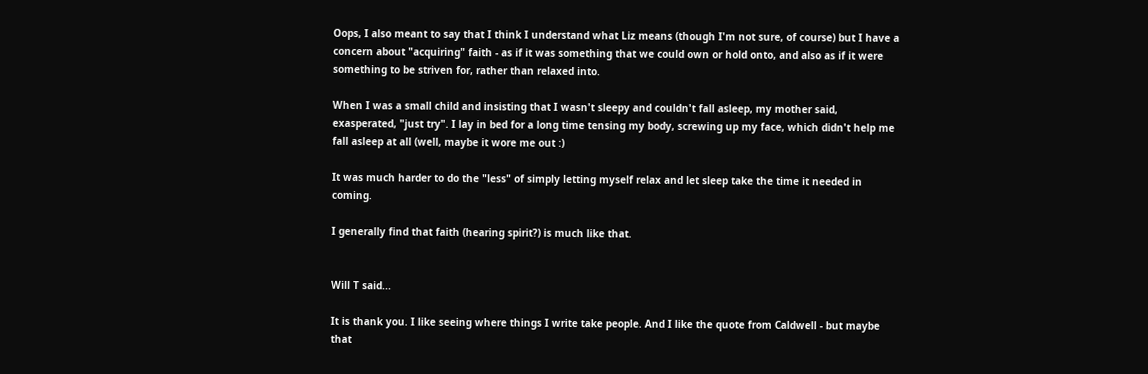Oops, I also meant to say that I think I understand what Liz means (though I'm not sure, of course) but I have a concern about "acquiring" faith - as if it was something that we could own or hold onto, and also as if it were something to be striven for, rather than relaxed into.

When I was a small child and insisting that I wasn't sleepy and couldn't fall asleep, my mother said, exasperated, "just try". I lay in bed for a long time tensing my body, screwing up my face, which didn't help me fall asleep at all (well, maybe it wore me out :)

It was much harder to do the "less" of simply letting myself relax and let sleep take the time it needed in coming.

I generally find that faith (hearing spirit?) is much like that.


Will T said...

It is thank you. I like seeing where things I write take people. And I like the quote from Caldwell - but maybe that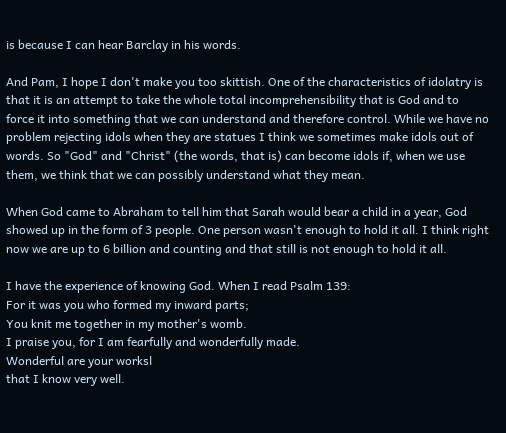is because I can hear Barclay in his words.

And Pam, I hope I don't make you too skittish. One of the characteristics of idolatry is that it is an attempt to take the whole total incomprehensibility that is God and to force it into something that we can understand and therefore control. While we have no problem rejecting idols when they are statues I think we sometimes make idols out of words. So "God" and "Christ" (the words, that is) can become idols if, when we use them, we think that we can possibly understand what they mean.

When God came to Abraham to tell him that Sarah would bear a child in a year, God showed up in the form of 3 people. One person wasn't enough to hold it all. I think right now we are up to 6 billion and counting and that still is not enough to hold it all.

I have the experience of knowing God. When I read Psalm 139:
For it was you who formed my inward parts;
You knit me together in my mother's womb.
I praise you, for I am fearfully and wonderfully made.
Wonderful are your worksl
that I know very well.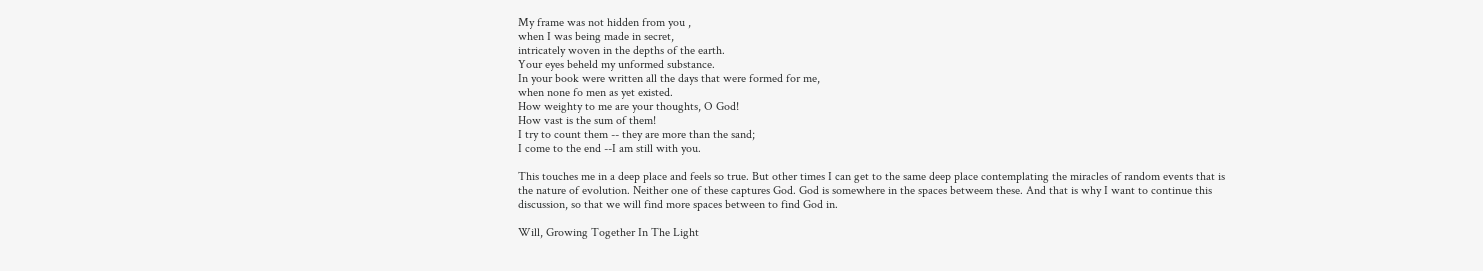My frame was not hidden from you ,
when I was being made in secret,
intricately woven in the depths of the earth.
Your eyes beheld my unformed substance.
In your book were written all the days that were formed for me,
when none fo men as yet existed.
How weighty to me are your thoughts, O God!
How vast is the sum of them!
I try to count them -- they are more than the sand;
I come to the end --I am still with you.

This touches me in a deep place and feels so true. But other times I can get to the same deep place contemplating the miracles of random events that is the nature of evolution. Neither one of these captures God. God is somewhere in the spaces betweem these. And that is why I want to continue this discussion, so that we will find more spaces between to find God in.

Will, Growing Together In The Light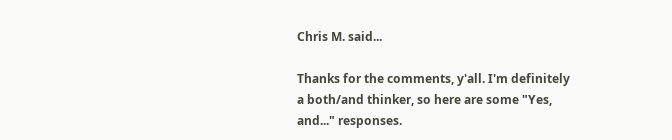Chris M. said...

Thanks for the comments, y'all. I'm definitely a both/and thinker, so here are some "Yes, and..." responses.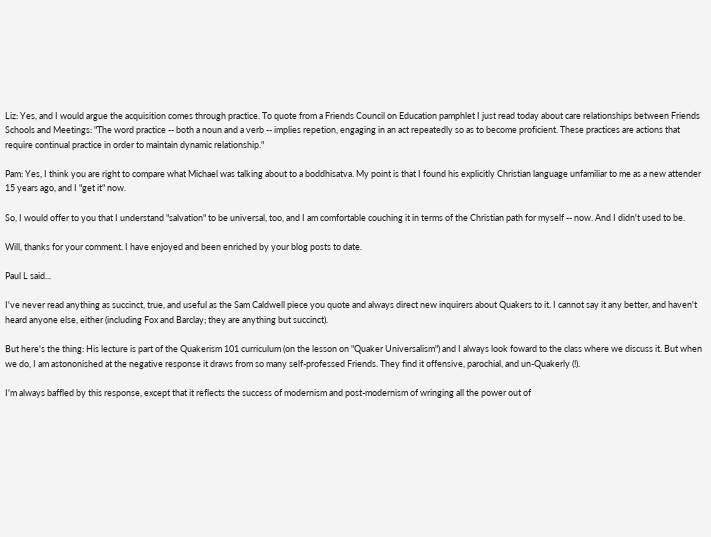Liz: Yes, and I would argue the acquisition comes through practice. To quote from a Friends Council on Education pamphlet I just read today about care relationships between Friends Schools and Meetings: "The word practice -- both a noun and a verb -- implies repetion, engaging in an act repeatedly so as to become proficient. These practices are actions that require continual practice in order to maintain dynamic relationship."

Pam: Yes, I think you are right to compare what Michael was talking about to a boddhisatva. My point is that I found his explicitly Christian language unfamiliar to me as a new attender 15 years ago, and I "get it" now.

So, I would offer to you that I understand "salvation" to be universal, too, and I am comfortable couching it in terms of the Christian path for myself -- now. And I didn't used to be.

Will, thanks for your comment. I have enjoyed and been enriched by your blog posts to date.

Paul L said...

I've never read anything as succinct, true, and useful as the Sam Caldwell piece you quote and always direct new inquirers about Quakers to it. I cannot say it any better, and haven't heard anyone else, either (including Fox and Barclay; they are anything but succinct).

But here's the thing: His lecture is part of the Quakerism 101 curriculum (on the lesson on "Quaker Universalism") and I always look foward to the class where we discuss it. But when we do, I am astononished at the negative response it draws from so many self-professed Friends. They find it offensive, parochial, and un-Quakerly (!).

I'm always baffled by this response, except that it reflects the success of modernism and post-modernism of wringing all the power out of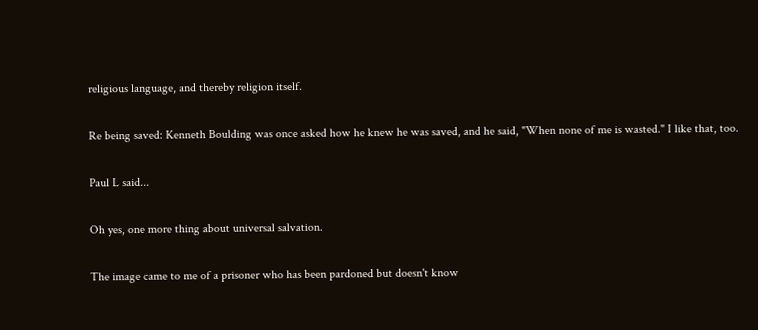religious language, and thereby religion itself.

Re being saved: Kenneth Boulding was once asked how he knew he was saved, and he said, "When none of me is wasted." I like that, too.

Paul L said...

Oh yes, one more thing about universal salvation.

The image came to me of a prisoner who has been pardoned but doesn't know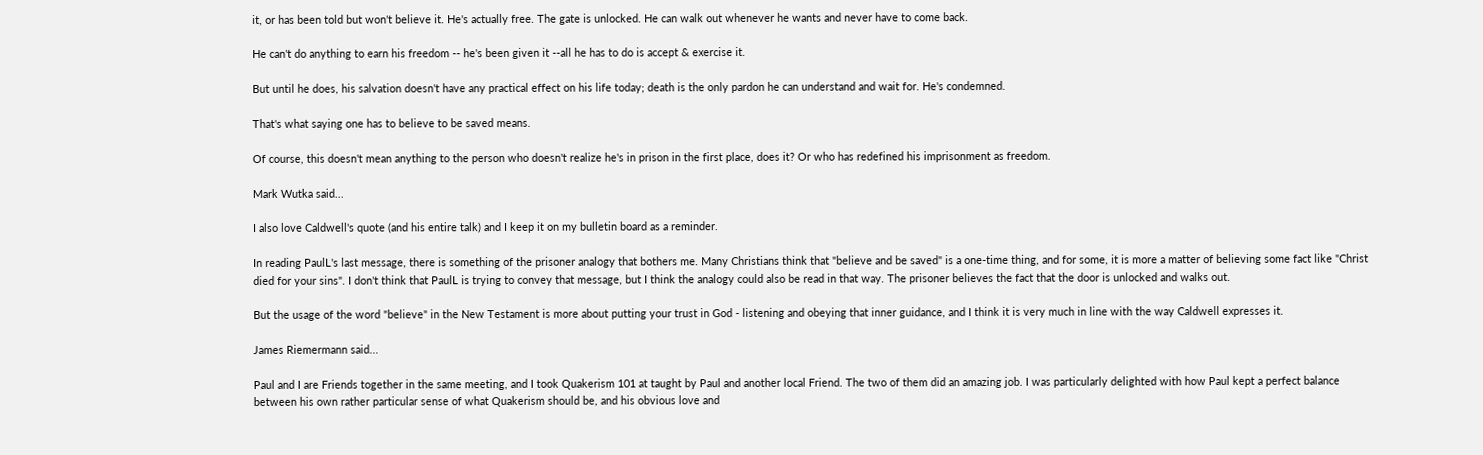it, or has been told but won't believe it. He's actually free. The gate is unlocked. He can walk out whenever he wants and never have to come back.

He can't do anything to earn his freedom -- he's been given it --all he has to do is accept & exercise it.

But until he does, his salvation doesn't have any practical effect on his life today; death is the only pardon he can understand and wait for. He's condemned.

That's what saying one has to believe to be saved means.

Of course, this doesn't mean anything to the person who doesn't realize he's in prison in the first place, does it? Or who has redefined his imprisonment as freedom.

Mark Wutka said...

I also love Caldwell's quote (and his entire talk) and I keep it on my bulletin board as a reminder.

In reading PaulL's last message, there is something of the prisoner analogy that bothers me. Many Christians think that "believe and be saved" is a one-time thing, and for some, it is more a matter of believing some fact like "Christ died for your sins". I don't think that PaulL is trying to convey that message, but I think the analogy could also be read in that way. The prisoner believes the fact that the door is unlocked and walks out.

But the usage of the word "believe" in the New Testament is more about putting your trust in God - listening and obeying that inner guidance, and I think it is very much in line with the way Caldwell expresses it.

James Riemermann said...

Paul and I are Friends together in the same meeting, and I took Quakerism 101 at taught by Paul and another local Friend. The two of them did an amazing job. I was particularly delighted with how Paul kept a perfect balance between his own rather particular sense of what Quakerism should be, and his obvious love and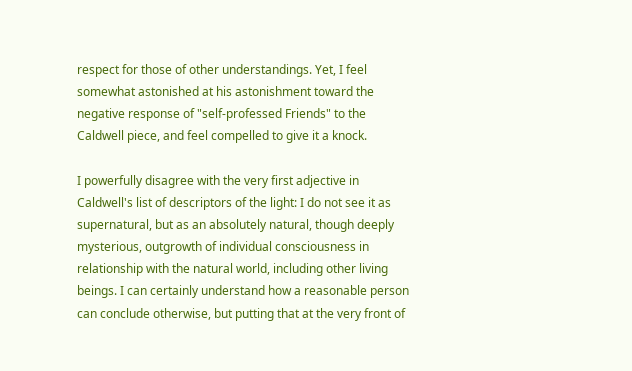respect for those of other understandings. Yet, I feel somewhat astonished at his astonishment toward the negative response of "self-professed Friends" to the Caldwell piece, and feel compelled to give it a knock.

I powerfully disagree with the very first adjective in Caldwell's list of descriptors of the light: I do not see it as supernatural, but as an absolutely natural, though deeply mysterious, outgrowth of individual consciousness in relationship with the natural world, including other living beings. I can certainly understand how a reasonable person can conclude otherwise, but putting that at the very front of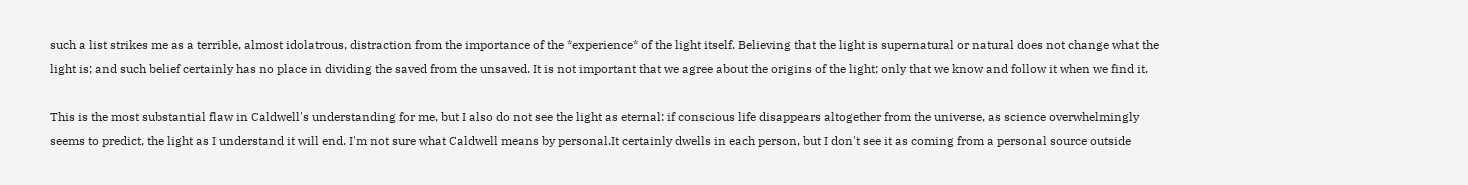such a list strikes me as a terrible, almost idolatrous, distraction from the importance of the *experience* of the light itself. Believing that the light is supernatural or natural does not change what the light is; and such belief certainly has no place in dividing the saved from the unsaved. It is not important that we agree about the origins of the light; only that we know and follow it when we find it.

This is the most substantial flaw in Caldwell's understanding for me, but I also do not see the light as eternal: if conscious life disappears altogether from the universe, as science overwhelmingly seems to predict, the light as I understand it will end. I'm not sure what Caldwell means by personal.It certainly dwells in each person, but I don't see it as coming from a personal source outside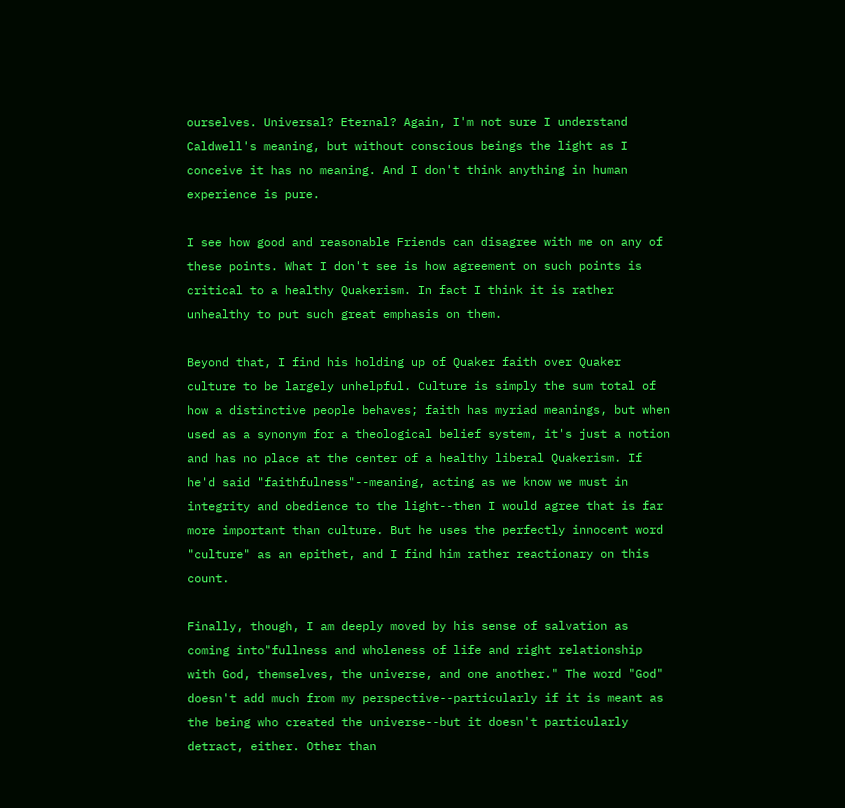ourselves. Universal? Eternal? Again, I'm not sure I understand Caldwell's meaning, but without conscious beings the light as I conceive it has no meaning. And I don't think anything in human experience is pure.

I see how good and reasonable Friends can disagree with me on any of these points. What I don't see is how agreement on such points is critical to a healthy Quakerism. In fact I think it is rather unhealthy to put such great emphasis on them.

Beyond that, I find his holding up of Quaker faith over Quaker culture to be largely unhelpful. Culture is simply the sum total of how a distinctive people behaves; faith has myriad meanings, but when used as a synonym for a theological belief system, it's just a notion and has no place at the center of a healthy liberal Quakerism. If he'd said "faithfulness"--meaning, acting as we know we must in integrity and obedience to the light--then I would agree that is far more important than culture. But he uses the perfectly innocent word "culture" as an epithet, and I find him rather reactionary on this count.

Finally, though, I am deeply moved by his sense of salvation as coming into"fullness and wholeness of life and right relationship with God, themselves, the universe, and one another." The word "God" doesn't add much from my perspective--particularly if it is meant as the being who created the universe--but it doesn't particularly detract, either. Other than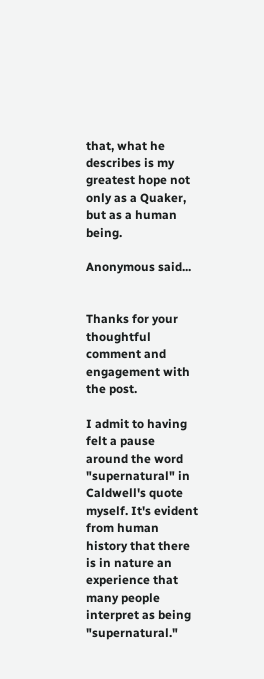that, what he describes is my greatest hope not only as a Quaker, but as a human being.

Anonymous said...


Thanks for your thoughtful comment and engagement with the post.

I admit to having felt a pause around the word "supernatural" in Caldwell's quote myself. It's evident from human history that there is in nature an experience that many people interpret as being "supernatural."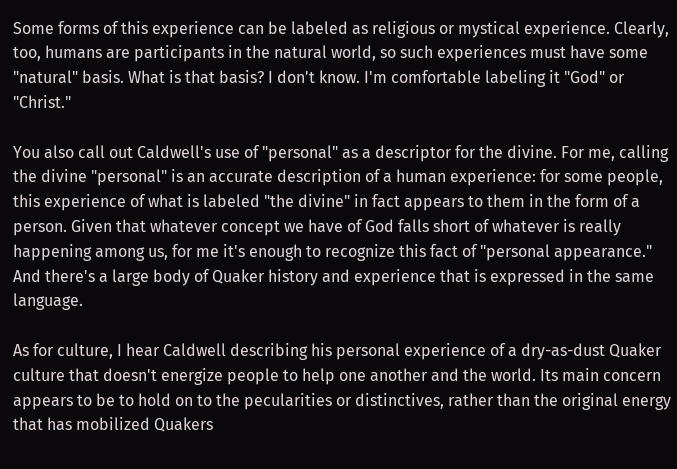Some forms of this experience can be labeled as religious or mystical experience. Clearly, too, humans are participants in the natural world, so such experiences must have some "natural" basis. What is that basis? I don't know. I'm comfortable labeling it "God" or "Christ."

You also call out Caldwell's use of "personal" as a descriptor for the divine. For me, calling the divine "personal" is an accurate description of a human experience: for some people, this experience of what is labeled "the divine" in fact appears to them in the form of a person. Given that whatever concept we have of God falls short of whatever is really happening among us, for me it's enough to recognize this fact of "personal appearance." And there's a large body of Quaker history and experience that is expressed in the same language.

As for culture, I hear Caldwell describing his personal experience of a dry-as-dust Quaker culture that doesn't energize people to help one another and the world. Its main concern appears to be to hold on to the pecularities or distinctives, rather than the original energy that has mobilized Quakers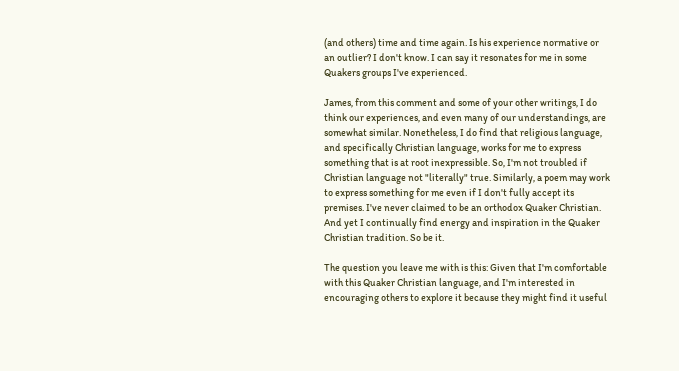(and others) time and time again. Is his experience normative or an outlier? I don't know. I can say it resonates for me in some Quakers groups I've experienced.

James, from this comment and some of your other writings, I do think our experiences, and even many of our understandings, are somewhat similar. Nonetheless, I do find that religious language, and specifically Christian language, works for me to express something that is at root inexpressible. So, I'm not troubled if Christian language not "literally" true. Similarly, a poem may work to express something for me even if I don't fully accept its premises. I've never claimed to be an orthodox Quaker Christian. And yet I continually find energy and inspiration in the Quaker Christian tradition. So be it.

The question you leave me with is this: Given that I'm comfortable with this Quaker Christian language, and I'm interested in encouraging others to explore it because they might find it useful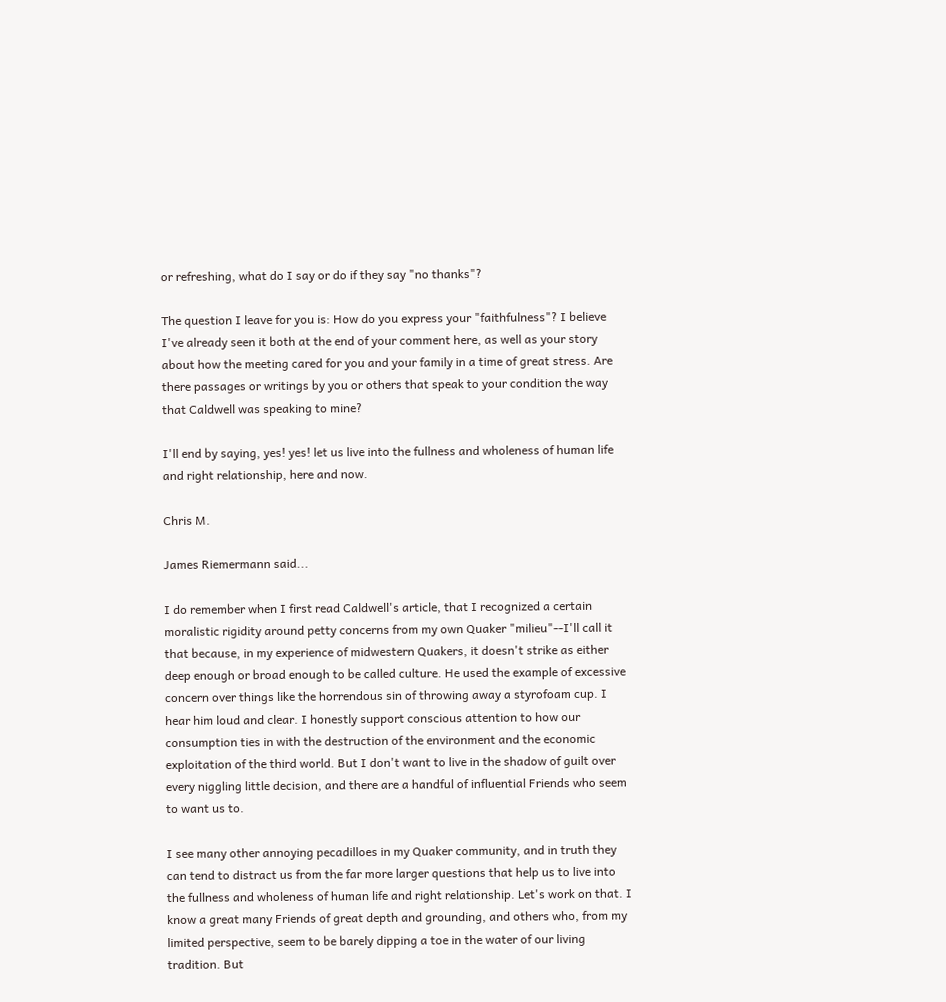or refreshing, what do I say or do if they say "no thanks"?

The question I leave for you is: How do you express your "faithfulness"? I believe I've already seen it both at the end of your comment here, as well as your story about how the meeting cared for you and your family in a time of great stress. Are there passages or writings by you or others that speak to your condition the way that Caldwell was speaking to mine?

I'll end by saying, yes! yes! let us live into the fullness and wholeness of human life and right relationship, here and now.

Chris M.

James Riemermann said...

I do remember when I first read Caldwell's article, that I recognized a certain moralistic rigidity around petty concerns from my own Quaker "milieu"--I'll call it that because, in my experience of midwestern Quakers, it doesn't strike as either deep enough or broad enough to be called culture. He used the example of excessive concern over things like the horrendous sin of throwing away a styrofoam cup. I hear him loud and clear. I honestly support conscious attention to how our consumption ties in with the destruction of the environment and the economic exploitation of the third world. But I don't want to live in the shadow of guilt over every niggling little decision, and there are a handful of influential Friends who seem to want us to.

I see many other annoying pecadilloes in my Quaker community, and in truth they can tend to distract us from the far more larger questions that help us to live into the fullness and wholeness of human life and right relationship. Let's work on that. I know a great many Friends of great depth and grounding, and others who, from my limited perspective, seem to be barely dipping a toe in the water of our living tradition. But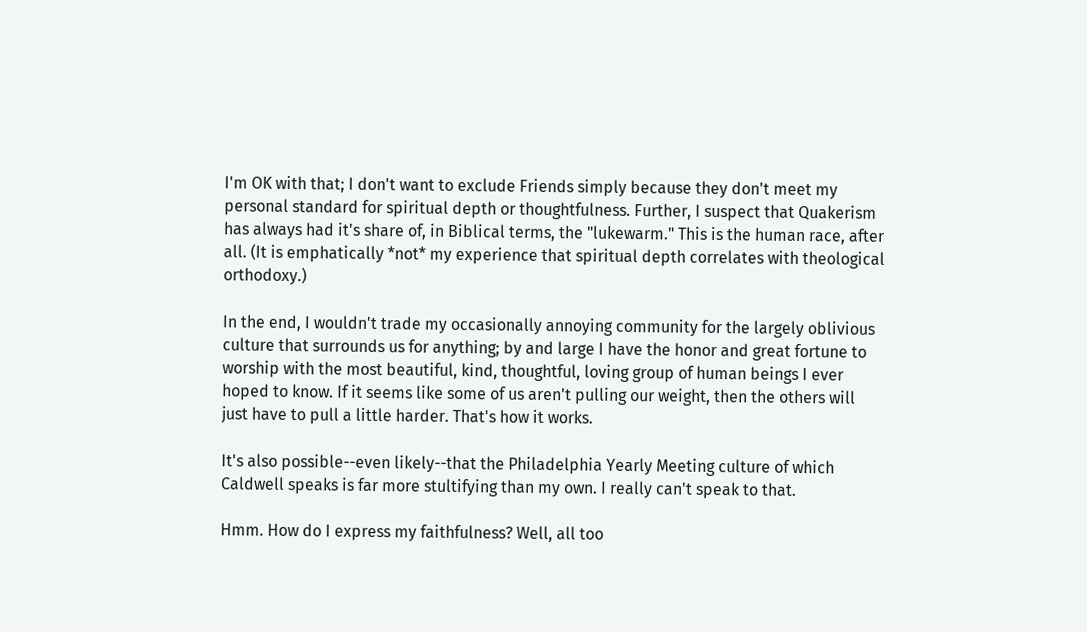I'm OK with that; I don't want to exclude Friends simply because they don't meet my personal standard for spiritual depth or thoughtfulness. Further, I suspect that Quakerism has always had it's share of, in Biblical terms, the "lukewarm." This is the human race, after all. (It is emphatically *not* my experience that spiritual depth correlates with theological orthodoxy.)

In the end, I wouldn't trade my occasionally annoying community for the largely oblivious culture that surrounds us for anything; by and large I have the honor and great fortune to worship with the most beautiful, kind, thoughtful, loving group of human beings I ever hoped to know. If it seems like some of us aren't pulling our weight, then the others will just have to pull a little harder. That's how it works.

It's also possible--even likely--that the Philadelphia Yearly Meeting culture of which Caldwell speaks is far more stultifying than my own. I really can't speak to that.

Hmm. How do I express my faithfulness? Well, all too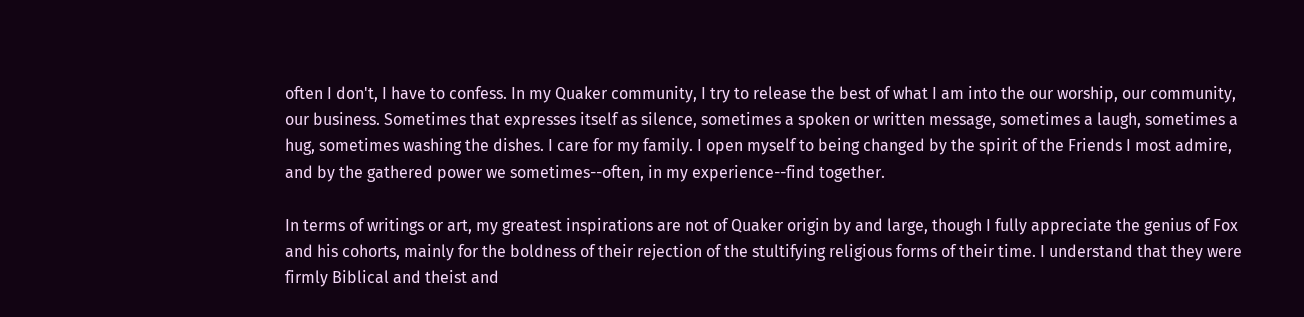often I don't, I have to confess. In my Quaker community, I try to release the best of what I am into the our worship, our community, our business. Sometimes that expresses itself as silence, sometimes a spoken or written message, sometimes a laugh, sometimes a hug, sometimes washing the dishes. I care for my family. I open myself to being changed by the spirit of the Friends I most admire, and by the gathered power we sometimes--often, in my experience--find together.

In terms of writings or art, my greatest inspirations are not of Quaker origin by and large, though I fully appreciate the genius of Fox and his cohorts, mainly for the boldness of their rejection of the stultifying religious forms of their time. I understand that they were firmly Biblical and theist and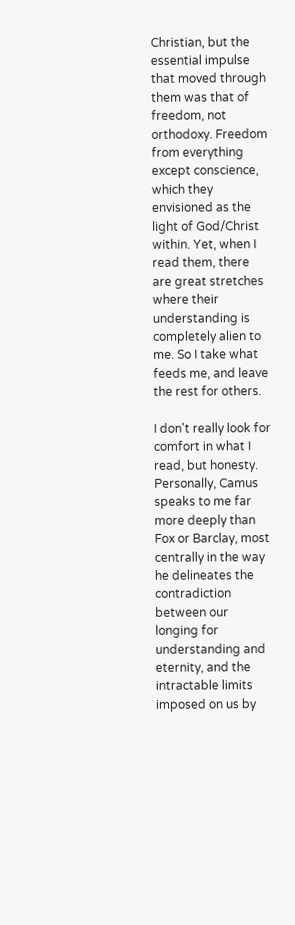Christian, but the essential impulse that moved through them was that of freedom, not orthodoxy. Freedom from everything except conscience, which they envisioned as the light of God/Christ within. Yet, when I read them, there are great stretches where their understanding is completely alien to me. So I take what feeds me, and leave the rest for others.

I don't really look for comfort in what I read, but honesty. Personally, Camus speaks to me far more deeply than Fox or Barclay, most centrally in the way he delineates the contradiction between our longing for understanding and eternity, and the intractable limits imposed on us by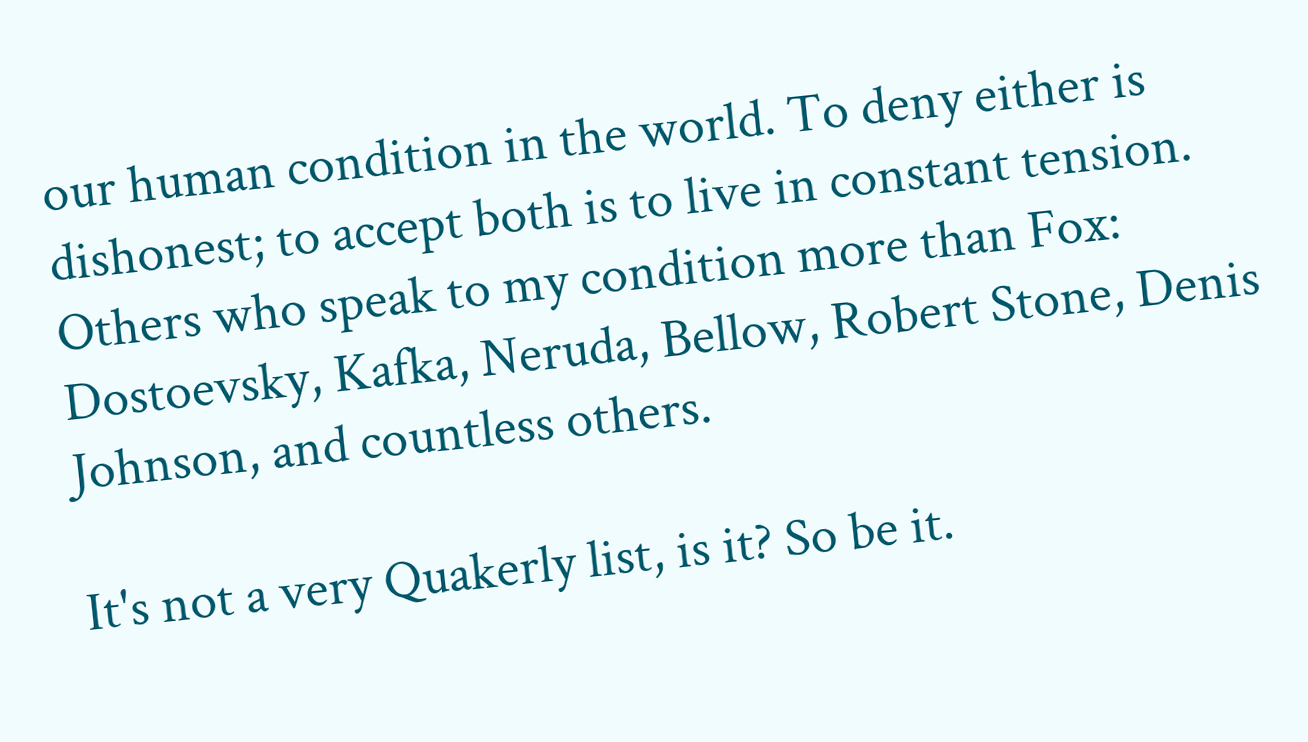our human condition in the world. To deny either is dishonest; to accept both is to live in constant tension. Others who speak to my condition more than Fox: Dostoevsky, Kafka, Neruda, Bellow, Robert Stone, Denis Johnson, and countless others.

It's not a very Quakerly list, is it? So be it.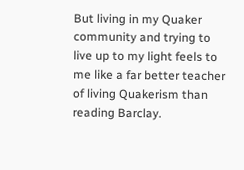But living in my Quaker community and trying to live up to my light feels to me like a far better teacher of living Quakerism than reading Barclay.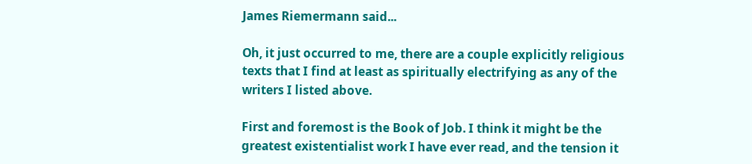James Riemermann said...

Oh, it just occurred to me, there are a couple explicitly religious texts that I find at least as spiritually electrifying as any of the writers I listed above.

First and foremost is the Book of Job. I think it might be the greatest existentialist work I have ever read, and the tension it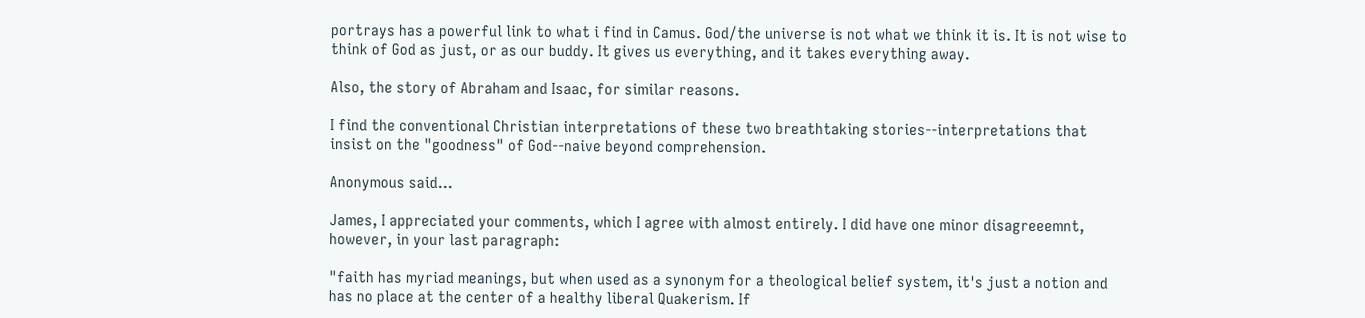portrays has a powerful link to what i find in Camus. God/the universe is not what we think it is. It is not wise to think of God as just, or as our buddy. It gives us everything, and it takes everything away.

Also, the story of Abraham and Isaac, for similar reasons.

I find the conventional Christian interpretations of these two breathtaking stories--interpretations that insist on the "goodness" of God--naive beyond comprehension.

Anonymous said...

James, I appreciated your comments, which I agree with almost entirely. I did have one minor disagreeemnt, however, in your last paragraph:

"faith has myriad meanings, but when used as a synonym for a theological belief system, it's just a notion and has no place at the center of a healthy liberal Quakerism. If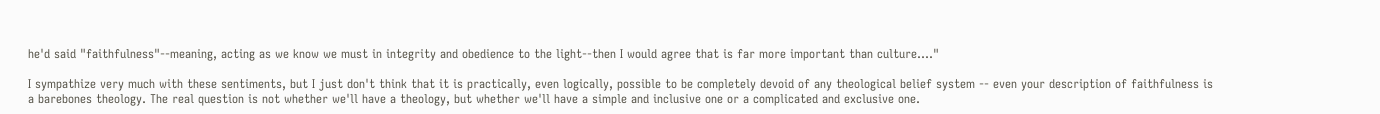he'd said "faithfulness"--meaning, acting as we know we must in integrity and obedience to the light--then I would agree that is far more important than culture...."

I sympathize very much with these sentiments, but I just don't think that it is practically, even logically, possible to be completely devoid of any theological belief system -- even your description of faithfulness is a barebones theology. The real question is not whether we'll have a theology, but whether we'll have a simple and inclusive one or a complicated and exclusive one.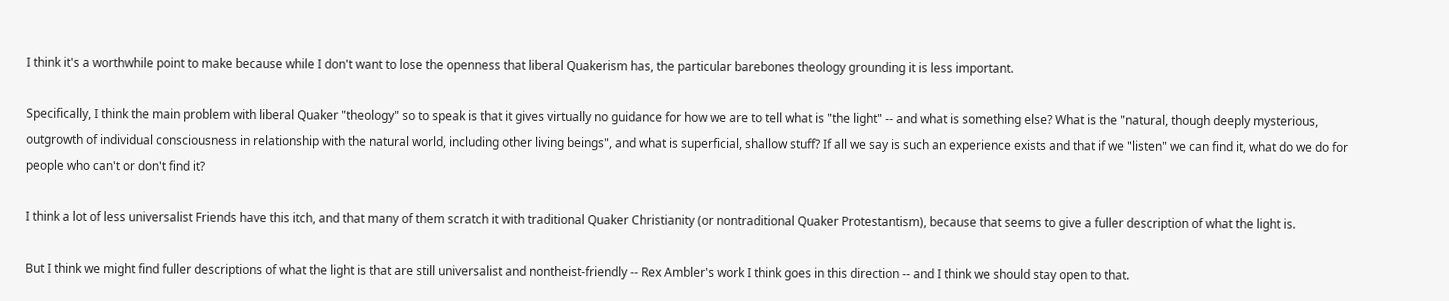I think it's a worthwhile point to make because while I don't want to lose the openness that liberal Quakerism has, the particular barebones theology grounding it is less important.

Specifically, I think the main problem with liberal Quaker "theology" so to speak is that it gives virtually no guidance for how we are to tell what is "the light" -- and what is something else? What is the "natural, though deeply mysterious, outgrowth of individual consciousness in relationship with the natural world, including other living beings", and what is superficial, shallow stuff? If all we say is such an experience exists and that if we "listen" we can find it, what do we do for people who can't or don't find it?

I think a lot of less universalist Friends have this itch, and that many of them scratch it with traditional Quaker Christianity (or nontraditional Quaker Protestantism), because that seems to give a fuller description of what the light is.

But I think we might find fuller descriptions of what the light is that are still universalist and nontheist-friendly -- Rex Ambler's work I think goes in this direction -- and I think we should stay open to that.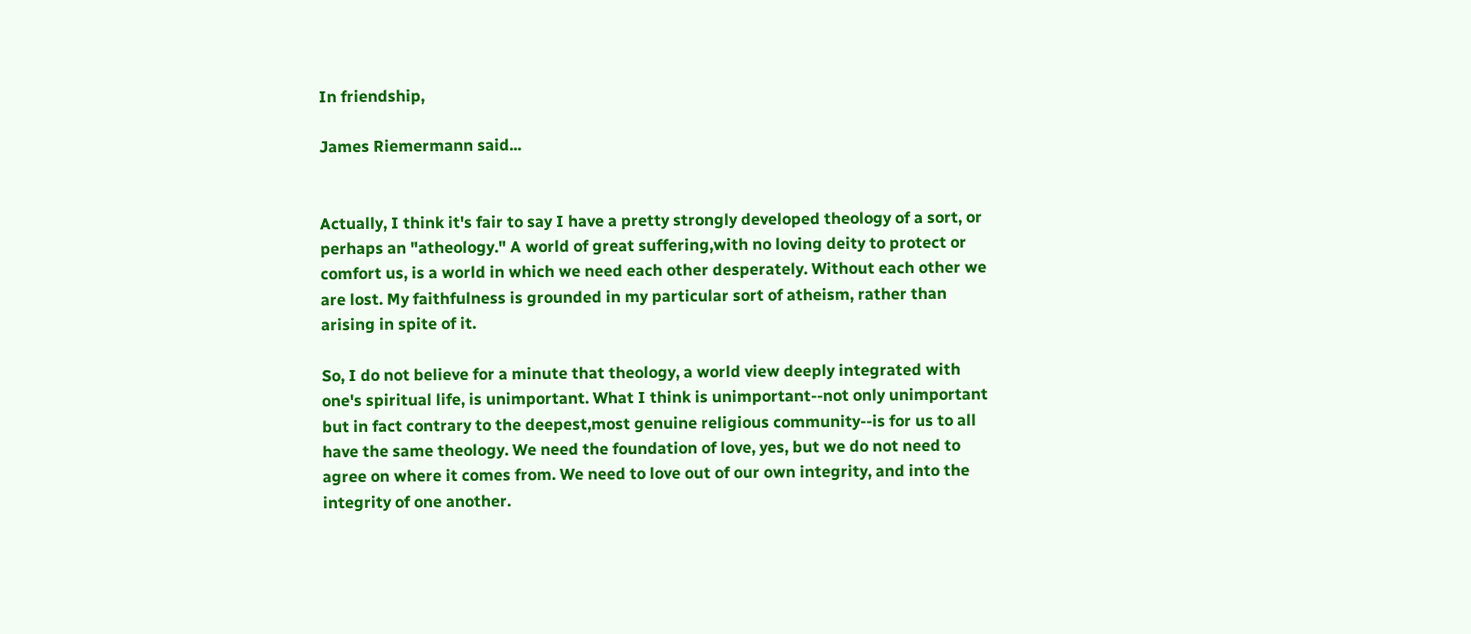In friendship,

James Riemermann said...


Actually, I think it's fair to say I have a pretty strongly developed theology of a sort, or perhaps an "atheology." A world of great suffering,with no loving deity to protect or comfort us, is a world in which we need each other desperately. Without each other we are lost. My faithfulness is grounded in my particular sort of atheism, rather than arising in spite of it.

So, I do not believe for a minute that theology, a world view deeply integrated with one's spiritual life, is unimportant. What I think is unimportant--not only unimportant but in fact contrary to the deepest,most genuine religious community--is for us to all have the same theology. We need the foundation of love, yes, but we do not need to agree on where it comes from. We need to love out of our own integrity, and into the integrity of one another.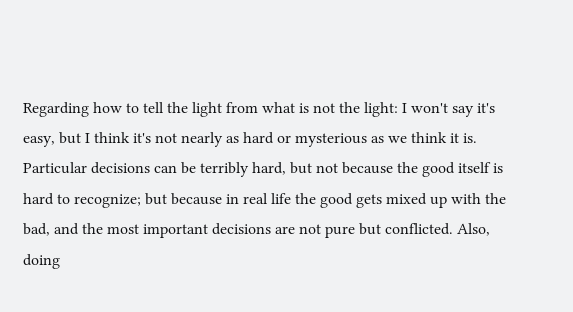Regarding how to tell the light from what is not the light: I won't say it's easy, but I think it's not nearly as hard or mysterious as we think it is. Particular decisions can be terribly hard, but not because the good itself is hard to recognize; but because in real life the good gets mixed up with the bad, and the most important decisions are not pure but conflicted. Also, doing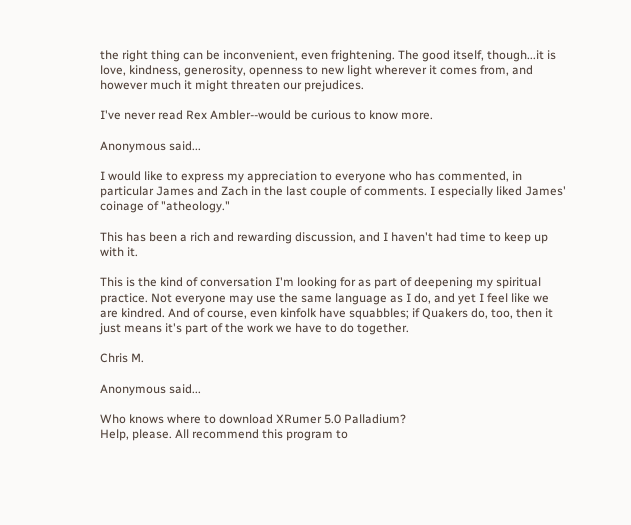the right thing can be inconvenient, even frightening. The good itself, though...it is love, kindness, generosity, openness to new light wherever it comes from, and however much it might threaten our prejudices.

I've never read Rex Ambler--would be curious to know more.

Anonymous said...

I would like to express my appreciation to everyone who has commented, in particular James and Zach in the last couple of comments. I especially liked James' coinage of "atheology."

This has been a rich and rewarding discussion, and I haven't had time to keep up with it.

This is the kind of conversation I'm looking for as part of deepening my spiritual practice. Not everyone may use the same language as I do, and yet I feel like we are kindred. And of course, even kinfolk have squabbles; if Quakers do, too, then it just means it's part of the work we have to do together.

Chris M.

Anonymous said...

Who knows where to download XRumer 5.0 Palladium?
Help, please. All recommend this program to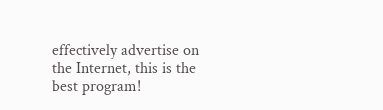effectively advertise on the Internet, this is the best program!